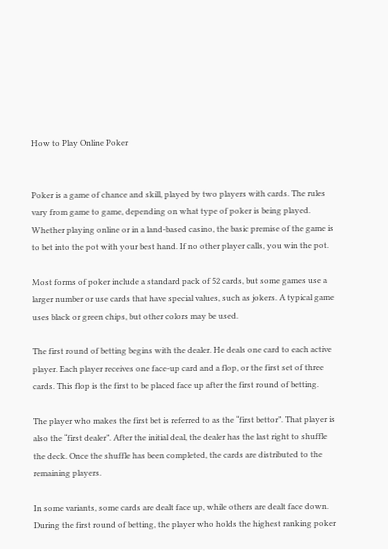How to Play Online Poker


Poker is a game of chance and skill, played by two players with cards. The rules vary from game to game, depending on what type of poker is being played. Whether playing online or in a land-based casino, the basic premise of the game is to bet into the pot with your best hand. If no other player calls, you win the pot.

Most forms of poker include a standard pack of 52 cards, but some games use a larger number or use cards that have special values, such as jokers. A typical game uses black or green chips, but other colors may be used.

The first round of betting begins with the dealer. He deals one card to each active player. Each player receives one face-up card and a flop, or the first set of three cards. This flop is the first to be placed face up after the first round of betting.

The player who makes the first bet is referred to as the “first bettor”. That player is also the “first dealer”. After the initial deal, the dealer has the last right to shuffle the deck. Once the shuffle has been completed, the cards are distributed to the remaining players.

In some variants, some cards are dealt face up, while others are dealt face down. During the first round of betting, the player who holds the highest ranking poker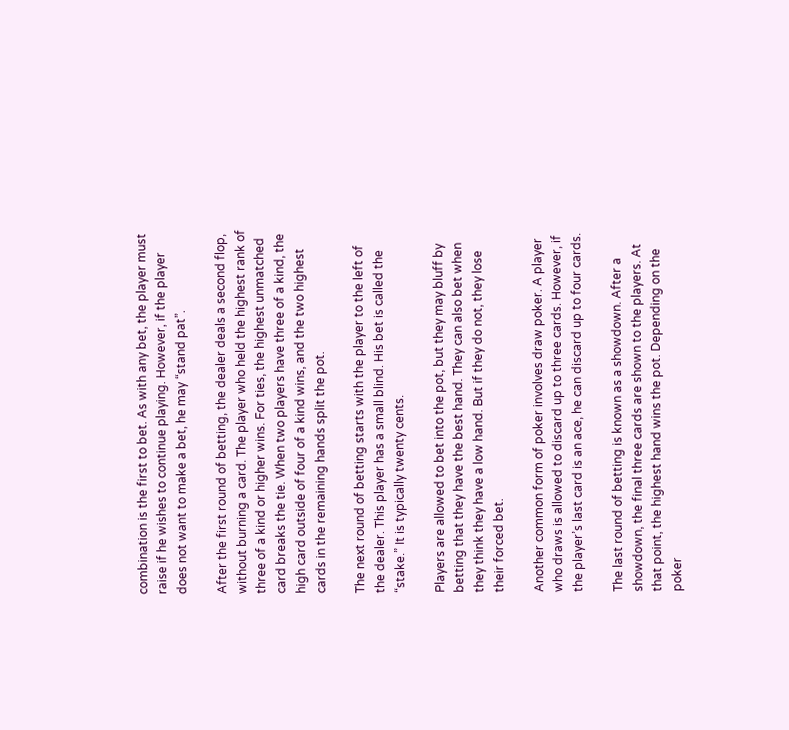combination is the first to bet. As with any bet, the player must raise if he wishes to continue playing. However, if the player does not want to make a bet, he may “stand pat”.

After the first round of betting, the dealer deals a second flop, without burning a card. The player who held the highest rank of three of a kind or higher wins. For ties, the highest unmatched card breaks the tie. When two players have three of a kind, the high card outside of four of a kind wins, and the two highest cards in the remaining hands split the pot.

The next round of betting starts with the player to the left of the dealer. This player has a small blind. His bet is called the “stake.” It is typically twenty cents.

Players are allowed to bet into the pot, but they may bluff by betting that they have the best hand. They can also bet when they think they have a low hand. But if they do not, they lose their forced bet.

Another common form of poker involves draw poker. A player who draws is allowed to discard up to three cards. However, if the player’s last card is an ace, he can discard up to four cards.

The last round of betting is known as a showdown. After a showdown, the final three cards are shown to the players. At that point, the highest hand wins the pot. Depending on the poker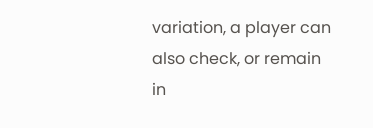variation, a player can also check, or remain in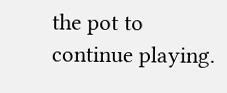the pot to continue playing.